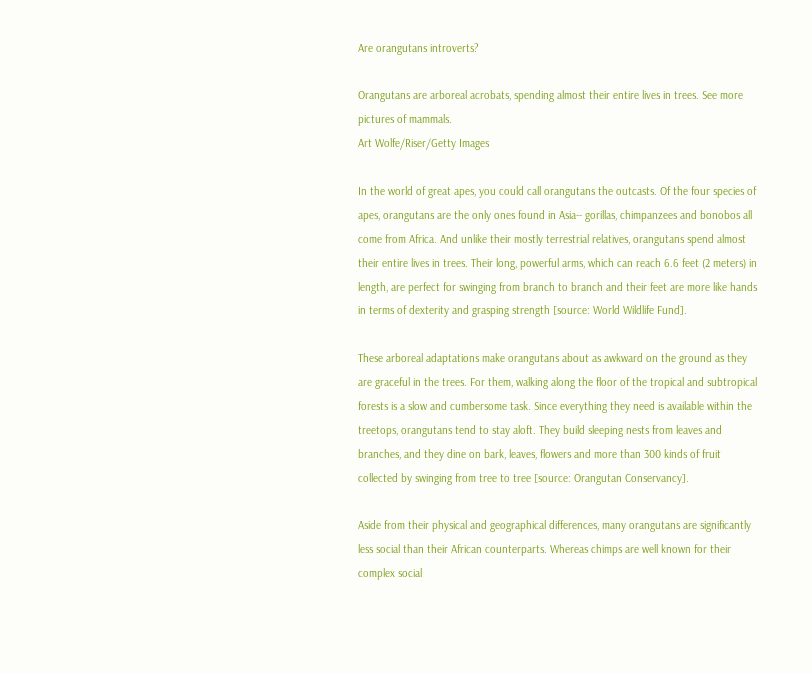Are orangutans introverts?

Orangutans are arboreal acrobats, spending almost their entire lives in trees. See more pictures of mammals.
Art Wolfe/Riser/Getty Images

In the world of great apes, you could call orangutans the outcasts. Of the four species of apes, orangutans are the only ones found in Asia-- gorillas, chimpanzees and bonobos all come from Africa. And unlike their mostly terrestrial relatives, orangutans spend almost their entire lives in trees. Their long, powerful arms, which can reach 6.6 feet (2 meters) in length, are perfect for swinging from branch to branch and their feet are more like hands in terms of dexterity and grasping strength [source: World Wildlife Fund].

These arboreal adaptations make orangutans about as awkward on the ground as they are graceful in the trees. For them, walking along the floor of the tropical and subtropical forests is a slow and cumbersome task. Since everything they need is available within the treetops, orangutans tend to stay aloft. They build sleeping nests from leaves and branches, and they dine on bark, leaves, flowers and more than 300 kinds of fruit collected by swinging from tree to tree [source: Orangutan Conservancy].

Aside from their physical and geographical differences, many orangutans are significantly less social than their African counterparts. Whereas chimps are well known for their complex social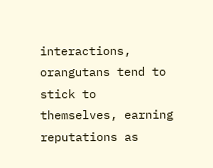interactions, orangutans tend to stick to themselves, earning reputations as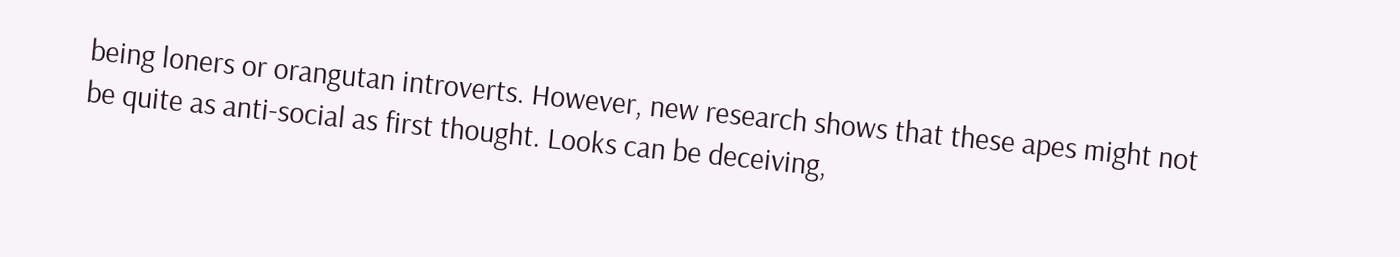being loners or orangutan introverts. However, new research shows that these apes might not be quite as anti-social as first thought. Looks can be deceiving,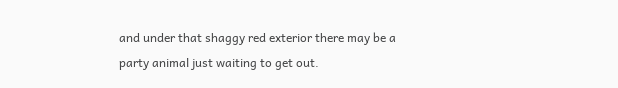and under that shaggy red exterior there may be a party animal just waiting to get out.